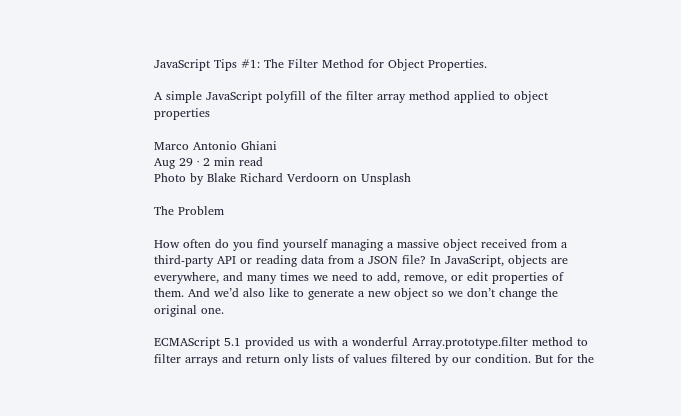JavaScript Tips #1: The Filter Method for Object Properties.

A simple JavaScript polyfill of the filter array method applied to object properties

Marco Antonio Ghiani
Aug 29 · 2 min read
Photo by Blake Richard Verdoorn on Unsplash

The Problem

How often do you find yourself managing a massive object received from a third-party API or reading data from a JSON file? In JavaScript, objects are everywhere, and many times we need to add, remove, or edit properties of them. And we’d also like to generate a new object so we don’t change the original one.

ECMAScript 5.1 provided us with a wonderful Array.prototype.filter method to filter arrays and return only lists of values filtered by our condition. But for the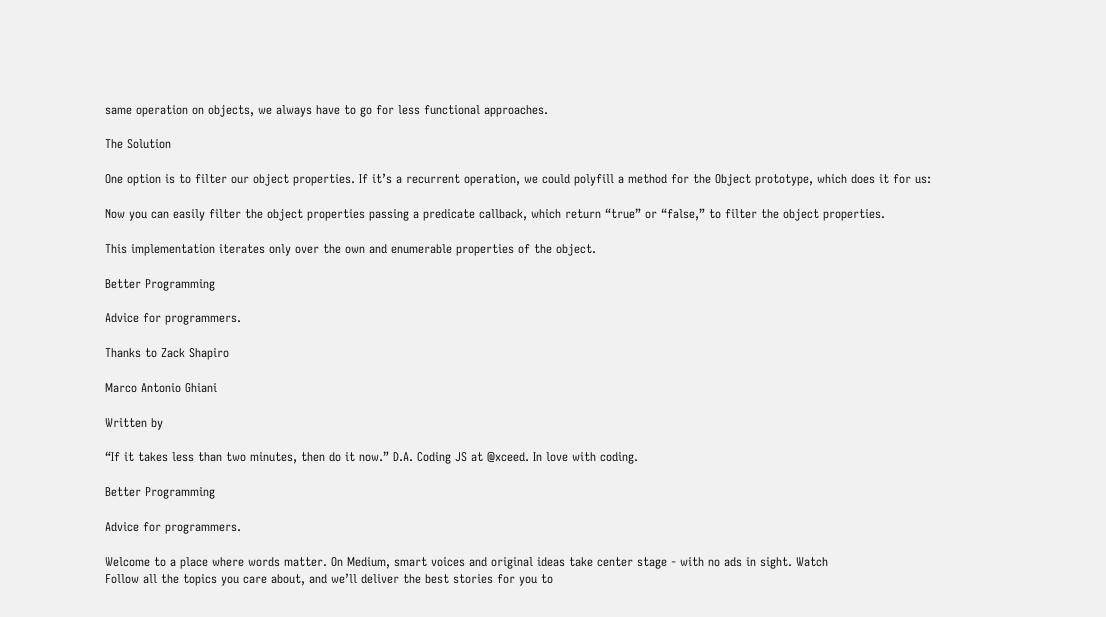same operation on objects, we always have to go for less functional approaches.

The Solution

One option is to filter our object properties. If it’s a recurrent operation, we could polyfill a method for the Object prototype, which does it for us:

Now you can easily filter the object properties passing a predicate callback, which return “true” or “false,” to filter the object properties.

This implementation iterates only over the own and enumerable properties of the object.

Better Programming

Advice for programmers.

Thanks to Zack Shapiro

Marco Antonio Ghiani

Written by

“If it takes less than two minutes, then do it now.” D.A. Coding JS at @xceed. In love with coding.

Better Programming

Advice for programmers.

Welcome to a place where words matter. On Medium, smart voices and original ideas take center stage - with no ads in sight. Watch
Follow all the topics you care about, and we’ll deliver the best stories for you to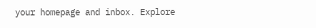your homepage and inbox. Explore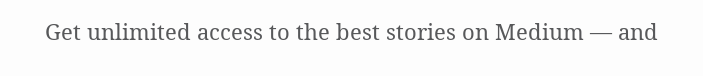Get unlimited access to the best stories on Medium — and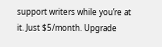support writers while you’re at it. Just $5/month. Upgrade